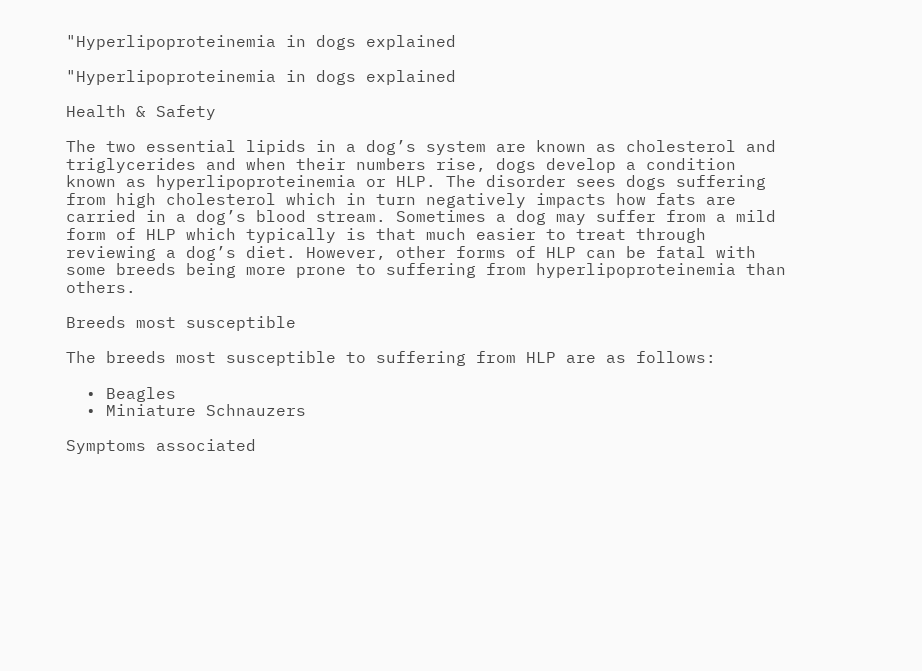"Hyperlipoproteinemia in dogs explained

"Hyperlipoproteinemia in dogs explained

Health & Safety

The two essential lipids in a dog’s system are known as cholesterol and triglycerides and when their numbers rise, dogs develop a condition known as hyperlipoproteinemia or HLP. The disorder sees dogs suffering from high cholesterol which in turn negatively impacts how fats are carried in a dog’s blood stream. Sometimes a dog may suffer from a mild form of HLP which typically is that much easier to treat through reviewing a dog’s diet. However, other forms of HLP can be fatal with some breeds being more prone to suffering from hyperlipoproteinemia than others.

Breeds most susceptible

The breeds most susceptible to suffering from HLP are as follows:

  • Beagles
  • Miniature Schnauzers

Symptoms associated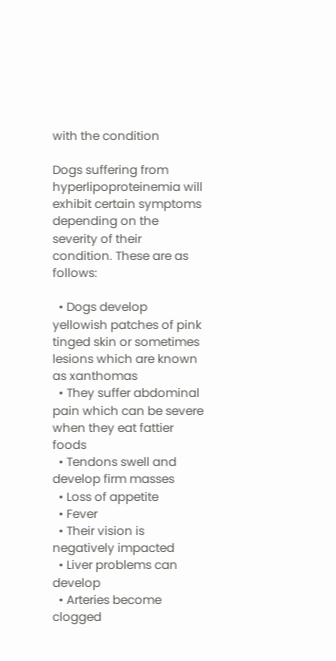with the condition

Dogs suffering from hyperlipoproteinemia will exhibit certain symptoms depending on the severity of their condition. These are as follows:

  • Dogs develop yellowish patches of pink tinged skin or sometimes lesions which are known as xanthomas
  • They suffer abdominal pain which can be severe when they eat fattier foods
  • Tendons swell and develop firm masses
  • Loss of appetite
  • Fever
  • Their vision is negatively impacted
  • Liver problems can develop
  • Arteries become clogged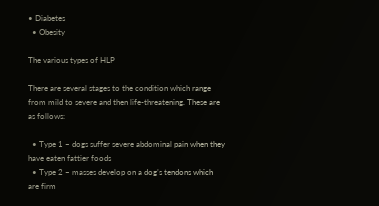• Diabetes
  • Obesity

The various types of HLP

There are several stages to the condition which range from mild to severe and then life-threatening. These are as follows:

  • Type 1 – dogs suffer severe abdominal pain when they have eaten fattier foods
  • Type 2 – masses develop on a dog’s tendons which are firm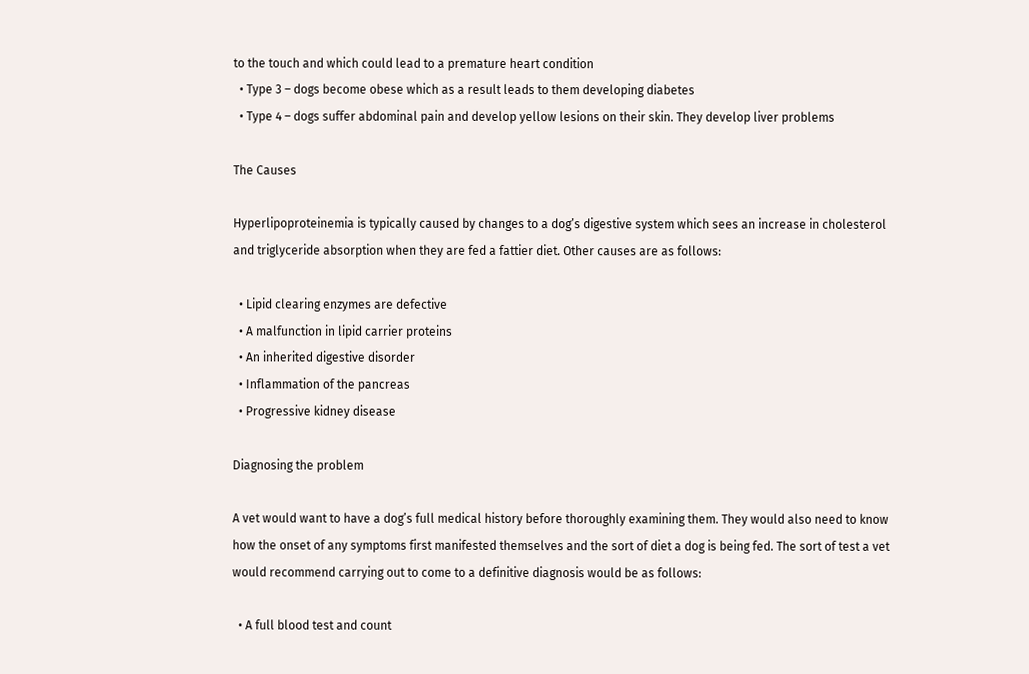to the touch and which could lead to a premature heart condition
  • Type 3 – dogs become obese which as a result leads to them developing diabetes
  • Type 4 – dogs suffer abdominal pain and develop yellow lesions on their skin. They develop liver problems

The Causes

Hyperlipoproteinemia is typically caused by changes to a dog’s digestive system which sees an increase in cholesterol and triglyceride absorption when they are fed a fattier diet. Other causes are as follows:

  • Lipid clearing enzymes are defective
  • A malfunction in lipid carrier proteins
  • An inherited digestive disorder
  • Inflammation of the pancreas
  • Progressive kidney disease

Diagnosing the problem

A vet would want to have a dog’s full medical history before thoroughly examining them. They would also need to know how the onset of any symptoms first manifested themselves and the sort of diet a dog is being fed. The sort of test a vet would recommend carrying out to come to a definitive diagnosis would be as follows:

  • A full blood test and count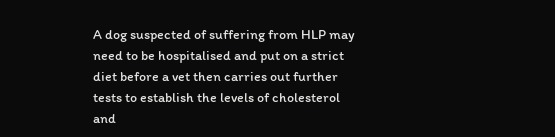A dog suspected of suffering from HLP may need to be hospitalised and put on a strict diet before a vet then carries out further tests to establish the levels of cholesterol and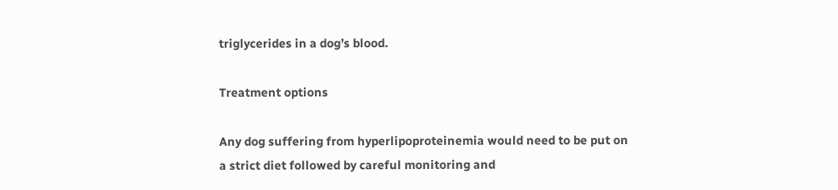triglycerides in a dog’s blood.

Treatment options

Any dog suffering from hyperlipoproteinemia would need to be put on a strict diet followed by careful monitoring and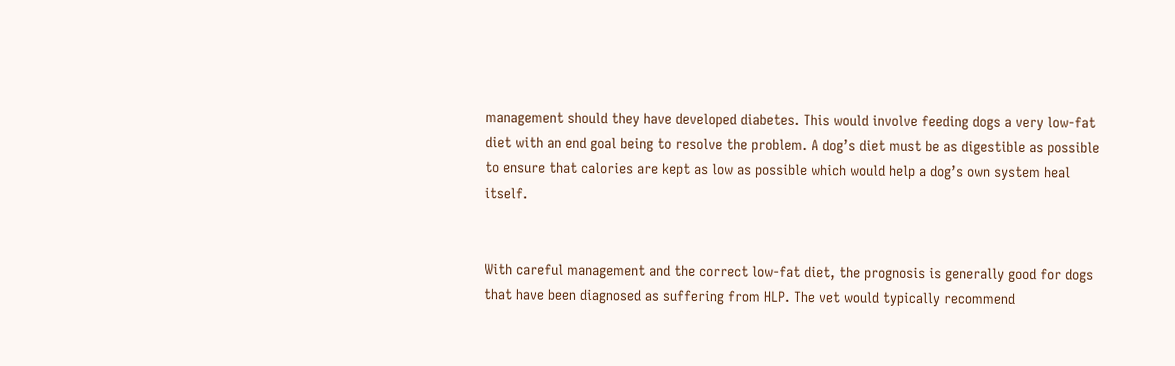management should they have developed diabetes. This would involve feeding dogs a very low-fat diet with an end goal being to resolve the problem. A dog’s diet must be as digestible as possible to ensure that calories are kept as low as possible which would help a dog’s own system heal itself.


With careful management and the correct low-fat diet, the prognosis is generally good for dogs that have been diagnosed as suffering from HLP. The vet would typically recommend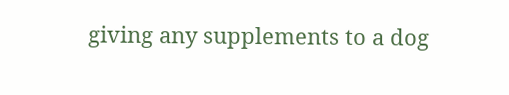giving any supplements to a dog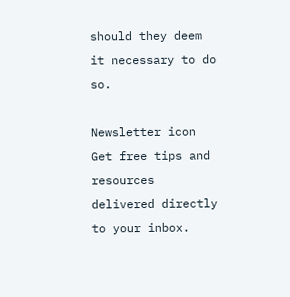should they deem it necessary to do so.

Newsletter icon
Get free tips and resources delivered directly to your inbox.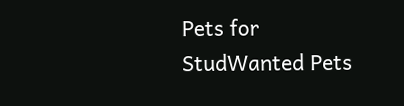Pets for StudWanted Pets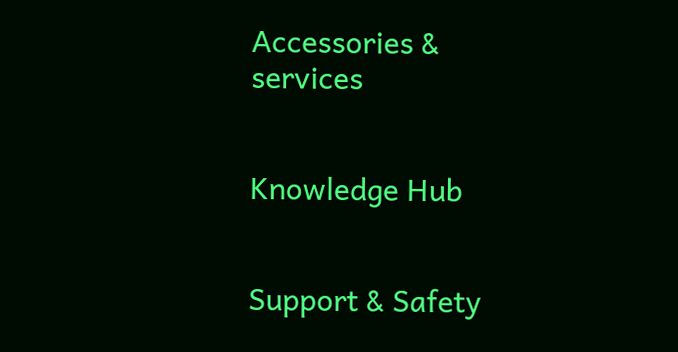Accessories & services


Knowledge Hub


Support & Safety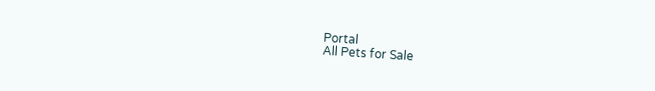Portal
All Pets for Sale